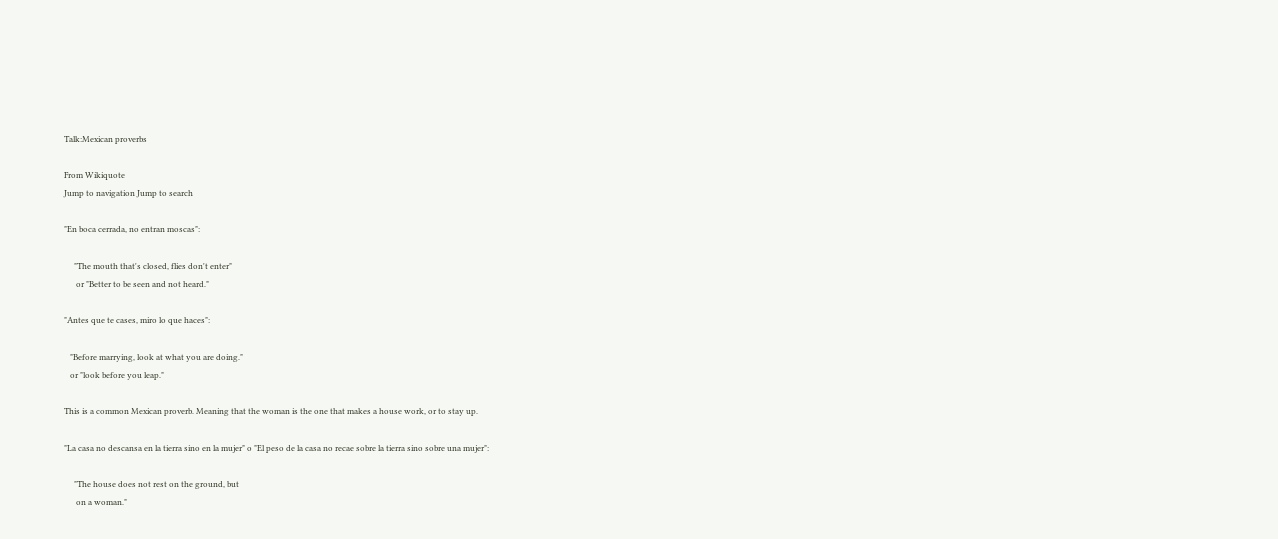Talk:Mexican proverbs

From Wikiquote
Jump to navigation Jump to search

"En boca cerrada, no entran moscas":

     "The mouth that's closed, flies don't enter"
      or "Better to be seen and not heard."

"Antes que te cases, miro lo que haces":

   "Before marrying, look at what you are doing."
   or "look before you leap."

This is a common Mexican proverb. Meaning that the woman is the one that makes a house work, or to stay up.

"La casa no descansa en la tierra sino en la mujer" o "El peso de la casa no recae sobre la tierra sino sobre una mujer":

     "The house does not rest on the ground, but
      on a woman."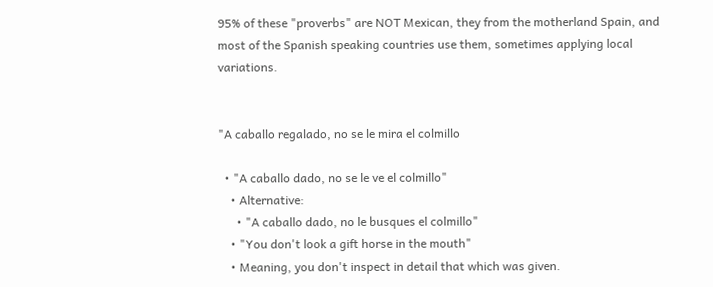95% of these "proverbs" are NOT Mexican, they from the motherland Spain, and most of the Spanish speaking countries use them, sometimes applying local variations.


"A caballo regalado, no se le mira el colmillo

  • "A caballo dado, no se le ve el colmillo"
    • Alternative:
      • "A caballo dado, no le busques el colmillo"
    • "You don't look a gift horse in the mouth"
    • Meaning, you don't inspect in detail that which was given.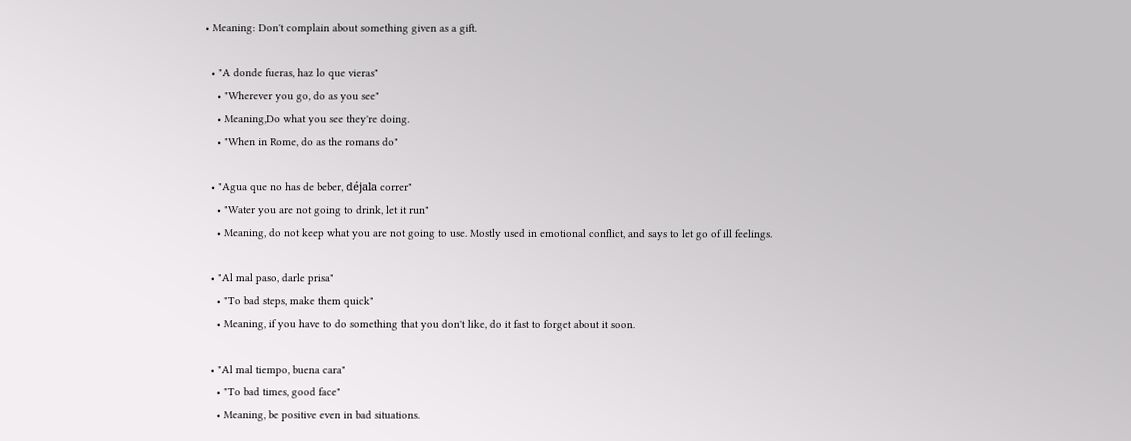• Meaning: Don't complain about something given as a gift.

  • "A donde fueras, haz lo que vieras"
    • "Wherever you go, do as you see"
    • Meaning,Do what you see they're doing.
    • "When in Rome, do as the romans do"

  • "Agua que no has de beber, déjala correr"
    • "Water you are not going to drink, let it run"
    • Meaning, do not keep what you are not going to use. Mostly used in emotional conflict, and says to let go of ill feelings.

  • "Al mal paso, darle prisa"
    • "To bad steps, make them quick"
    • Meaning, if you have to do something that you don't like, do it fast to forget about it soon.

  • "Al mal tiempo, buena cara"
    • "To bad times, good face"
    • Meaning, be positive even in bad situations.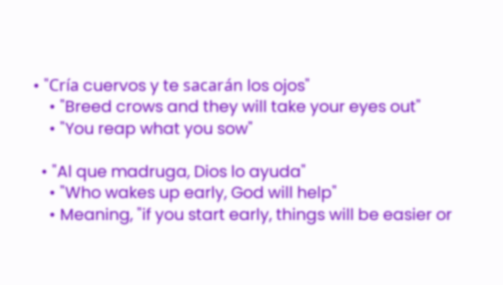• "Cría cuervos y te sacarán los ojos"
    • "Breed crows and they will take your eyes out"
    • "You reap what you sow"

  • "Al que madruga, Dios lo ayuda"
    • "Who wakes up early, God will help"
    • Meaning, "if you start early, things will be easier or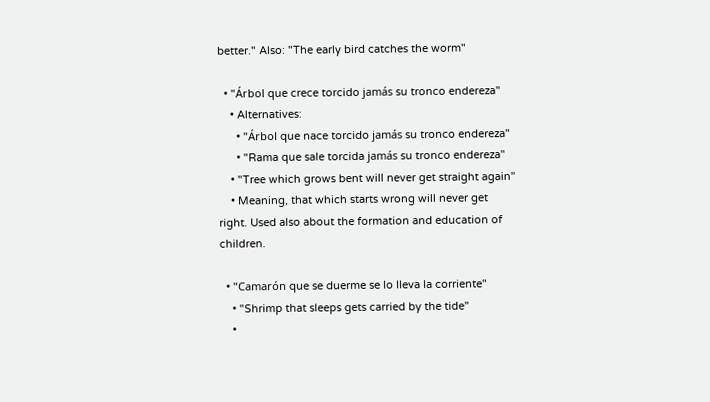better." Also: "The early bird catches the worm"

  • "Árbol que crece torcido jamás su tronco endereza"
    • Alternatives:
      • "Árbol que nace torcido jamás su tronco endereza"
      • "Rama que sale torcida jamás su tronco endereza"
    • "Tree which grows bent will never get straight again"
    • Meaning, that which starts wrong will never get right. Used also about the formation and education of children.

  • "Camarón que se duerme se lo lleva la corriente"
    • "Shrimp that sleeps gets carried by the tide"
    •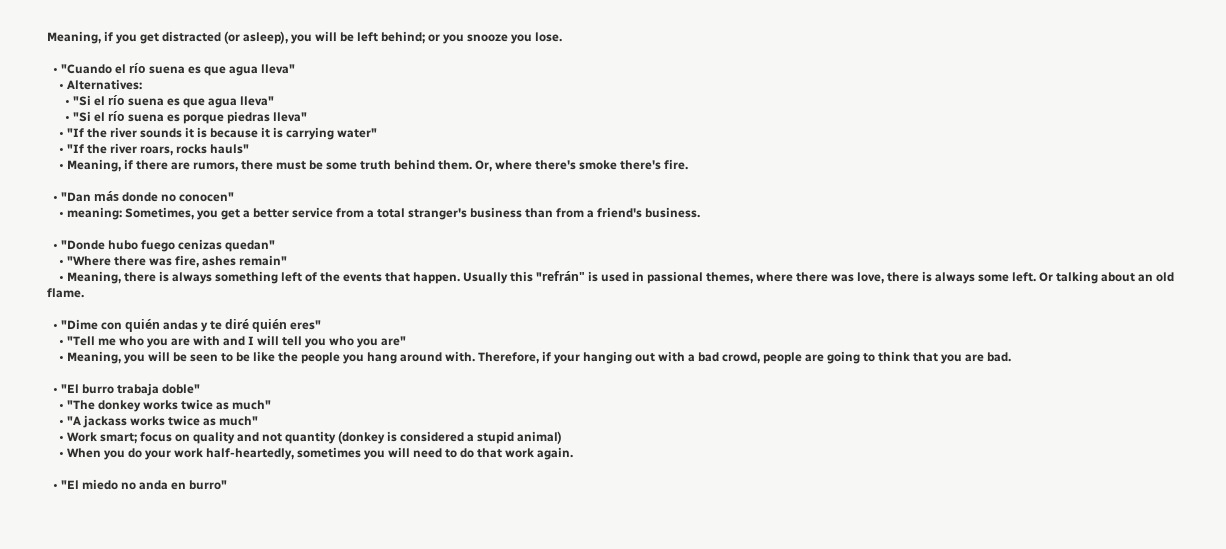Meaning, if you get distracted (or asleep), you will be left behind; or you snooze you lose.

  • "Cuando el río suena es que agua lleva"
    • Alternatives:
      • "Si el río suena es que agua lleva"
      • "Si el río suena es porque piedras lleva"
    • "If the river sounds it is because it is carrying water"
    • "If the river roars, rocks hauls"
    • Meaning, if there are rumors, there must be some truth behind them. Or, where there's smoke there's fire.

  • "Dan más donde no conocen"
    • meaning: Sometimes, you get a better service from a total stranger's business than from a friend's business.

  • "Donde hubo fuego cenizas quedan"
    • "Where there was fire, ashes remain"
    • Meaning, there is always something left of the events that happen. Usually this "refrán" is used in passional themes, where there was love, there is always some left. Or talking about an old flame.

  • "Dime con quién andas y te diré quién eres"
    • "Tell me who you are with and I will tell you who you are"
    • Meaning, you will be seen to be like the people you hang around with. Therefore, if your hanging out with a bad crowd, people are going to think that you are bad.

  • "El burro trabaja doble"
    • "The donkey works twice as much"
    • "A jackass works twice as much"
    • Work smart; focus on quality and not quantity (donkey is considered a stupid animal)
    • When you do your work half-heartedly, sometimes you will need to do that work again.

  • "El miedo no anda en burro"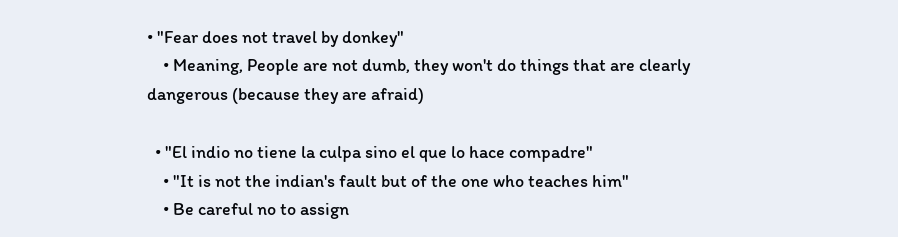• "Fear does not travel by donkey"
    • Meaning, People are not dumb, they won't do things that are clearly dangerous (because they are afraid)

  • "El indio no tiene la culpa sino el que lo hace compadre"
    • "It is not the indian's fault but of the one who teaches him"
    • Be careful no to assign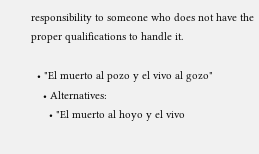responsibility to someone who does not have the proper qualifications to handle it.

  • "El muerto al pozo y el vivo al gozo"
    • Alternatives:
      • "El muerto al hoyo y el vivo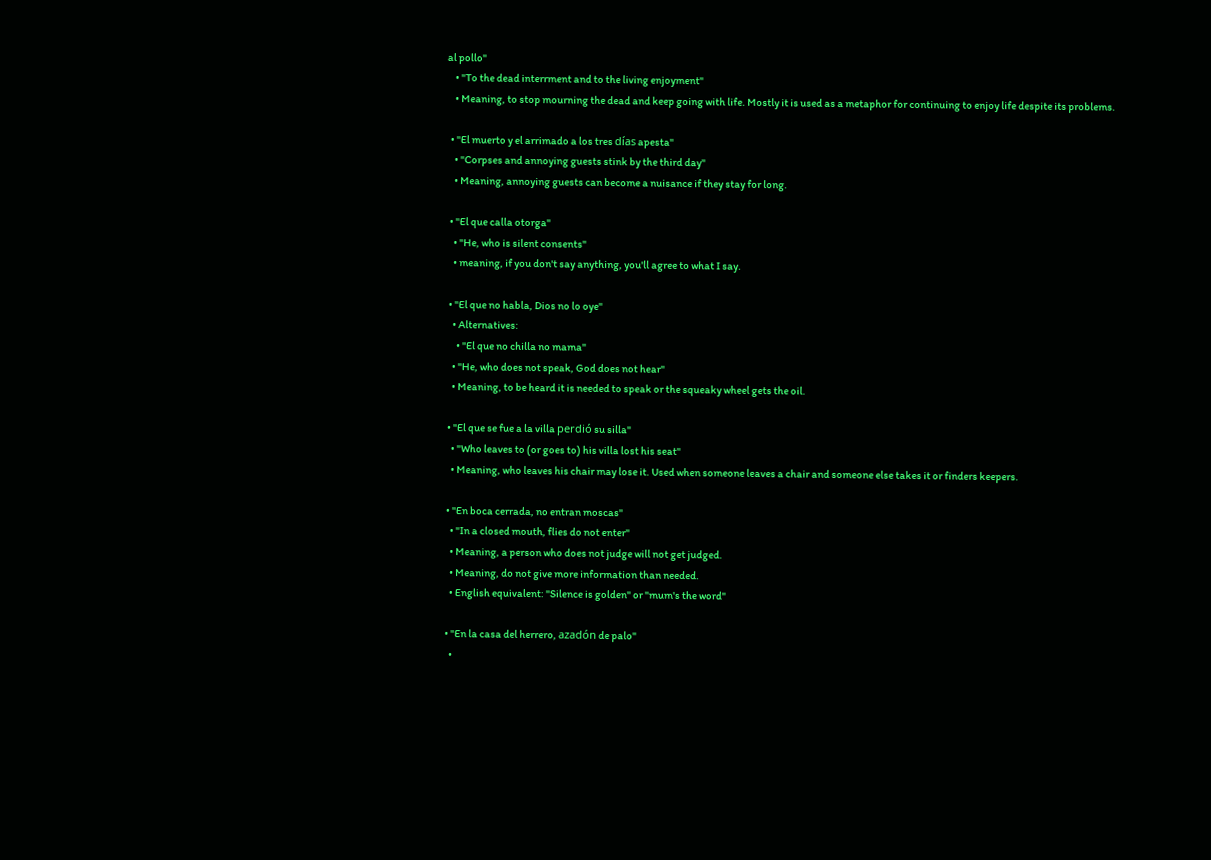al pollo"
    • "To the dead interrment and to the living enjoyment"
    • Meaning, to stop mourning the dead and keep going with life. Mostly it is used as a metaphor for continuing to enjoy life despite its problems.

  • "El muerto y el arrimado a los tres días apesta"
    • "Corpses and annoying guests stink by the third day"
    • Meaning, annoying guests can become a nuisance if they stay for long.

  • "El que calla otorga"
    • "He, who is silent consents"
    • meaning, if you don't say anything, you'll agree to what I say.

  • "El que no habla, Dios no lo oye"
    • Alternatives:
      • "El que no chilla no mama"
    • "He, who does not speak, God does not hear"
    • Meaning, to be heard it is needed to speak or the squeaky wheel gets the oil.

  • "El que se fue a la villa perdió su silla"
    • "Who leaves to (or goes to) his villa lost his seat"
    • Meaning, who leaves his chair may lose it. Used when someone leaves a chair and someone else takes it or finders keepers.

  • "En boca cerrada, no entran moscas"
    • "In a closed mouth, flies do not enter"
    • Meaning, a person who does not judge will not get judged.
    • Meaning, do not give more information than needed.
    • English equivalent: "Silence is golden" or "mum's the word"

  • "En la casa del herrero, azadón de palo"
    •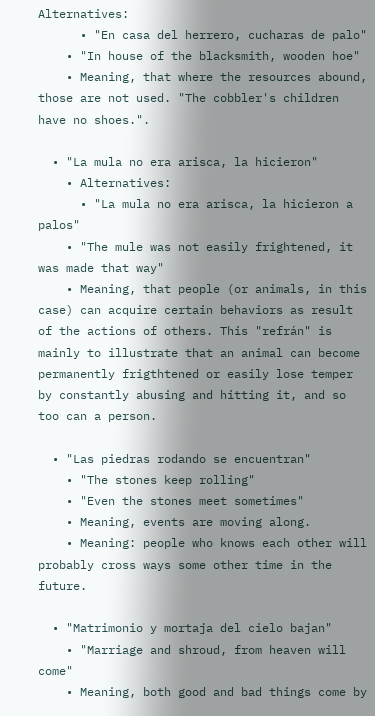Alternatives:
      • "En casa del herrero, cucharas de palo"
    • "In house of the blacksmith, wooden hoe"
    • Meaning, that where the resources abound, those are not used. "The cobbler's children have no shoes.".

  • "La mula no era arisca, la hicieron"
    • Alternatives:
      • "La mula no era arisca, la hicieron a palos"
    • "The mule was not easily frightened, it was made that way"
    • Meaning, that people (or animals, in this case) can acquire certain behaviors as result of the actions of others. This "refrán" is mainly to illustrate that an animal can become permanently frigthtened or easily lose temper by constantly abusing and hitting it, and so too can a person.

  • "Las piedras rodando se encuentran"
    • "The stones keep rolling"
    • "Even the stones meet sometimes"
    • Meaning, events are moving along.
    • Meaning: people who knows each other will probably cross ways some other time in the future.

  • "Matrimonio y mortaja del cielo bajan"
    • "Marriage and shroud, from heaven will come"
    • Meaning, both good and bad things come by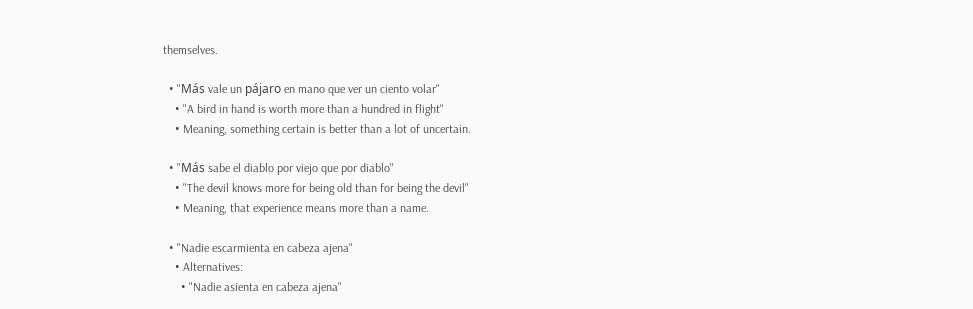themselves.

  • "Más vale un pájaro en mano que ver un ciento volar"
    • "A bird in hand is worth more than a hundred in flight"
    • Meaning, something certain is better than a lot of uncertain.

  • "Más sabe el diablo por viejo que por diablo"
    • "The devil knows more for being old than for being the devil"
    • Meaning, that experience means more than a name.

  • "Nadie escarmienta en cabeza ajena"
    • Alternatives:
      • "Nadie asienta en cabeza ajena"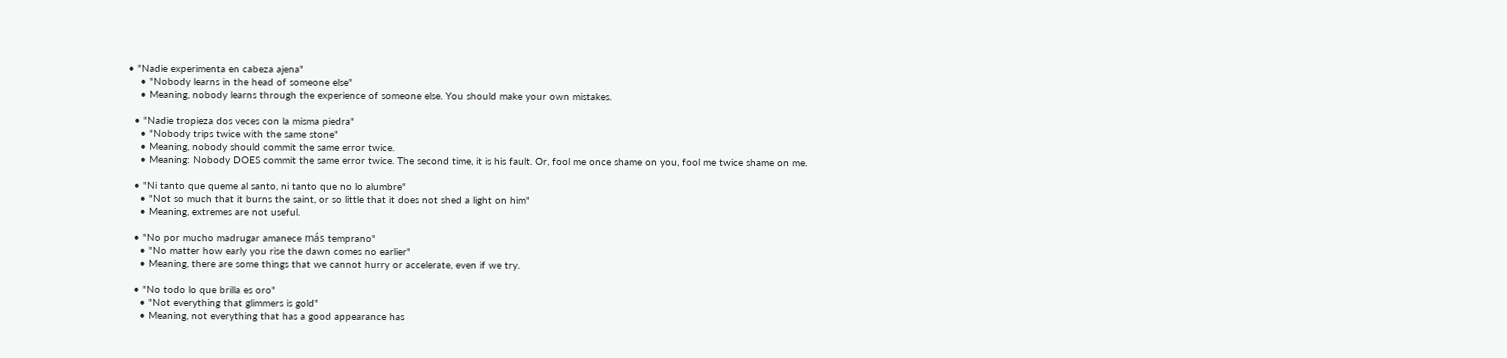• "Nadie experimenta en cabeza ajena"
    • "Nobody learns in the head of someone else"
    • Meaning, nobody learns through the experience of someone else. You should make your own mistakes.

  • "Nadie tropieza dos veces con la misma piedra"
    • "Nobody trips twice with the same stone"
    • Meaning, nobody should commit the same error twice.
    • Meaning: Nobody DOES commit the same error twice. The second time, it is his fault. Or, fool me once shame on you, fool me twice shame on me.

  • "Ni tanto que queme al santo, ni tanto que no lo alumbre"
    • "Not so much that it burns the saint, or so little that it does not shed a light on him"
    • Meaning, extremes are not useful.

  • "No por mucho madrugar amanece más temprano"
    • "No matter how early you rise the dawn comes no earlier"
    • Meaning, there are some things that we cannot hurry or accelerate, even if we try.

  • "No todo lo que brilla es oro"
    • "Not everything that glimmers is gold"
    • Meaning, not everything that has a good appearance has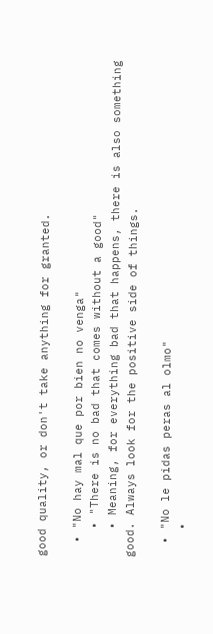good quality, or don't take anything for granted.

  • "No hay mal que por bien no venga"
    • "There is no bad that comes without a good"
    • Meaning, for everything bad that happens, there is also something good. Always look for the positive side of things.

  • "No le pidas peras al olmo"
    •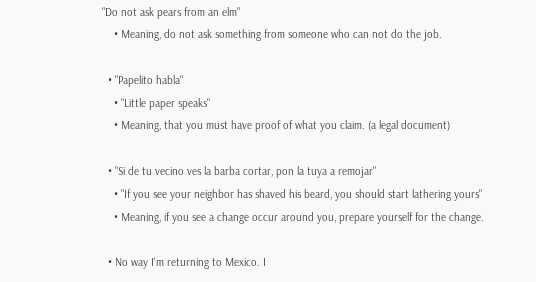"Do not ask pears from an elm"
    • Meaning, do not ask something from someone who can not do the job.

  • "Papelito habla"
    • "Little paper speaks"
    • Meaning, that you must have proof of what you claim. (a legal document)

  • "Si de tu vecino ves la barba cortar, pon la tuya a remojar"
    • "If you see your neighbor has shaved his beard, you should start lathering yours"
    • Meaning, if you see a change occur around you, prepare yourself for the change.

  • No way I'm returning to Mexico. I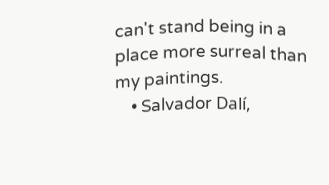can't stand being in a place more surreal than my paintings.
    • Salvador Dalí,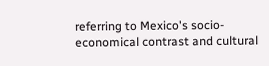referring to Mexico's socio-economical contrast and cultural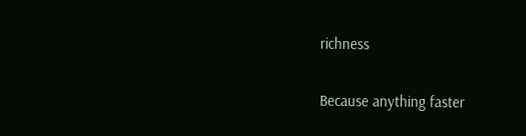richness

Because anything faster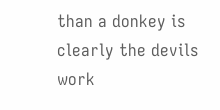than a donkey is clearly the devils work